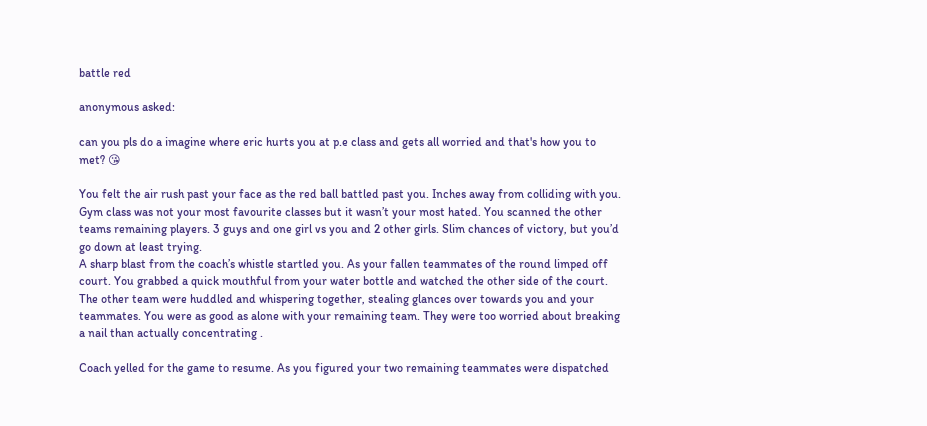battle red

anonymous asked:

can you pls do a imagine where eric hurts you at p.e class and gets all worried and that's how you to met? 😘

You felt the air rush past your face as the red ball battled past you. Inches away from colliding with you.
Gym class was not your most favourite classes but it wasn’t your most hated. You scanned the other teams remaining players. 3 guys and one girl vs you and 2 other girls. Slim chances of victory, but you’d go down at least trying.
A sharp blast from the coach’s whistle startled you. As your fallen teammates of the round limped off court. You grabbed a quick mouthful from your water bottle and watched the other side of the court.
The other team were huddled and whispering together, stealing glances over towards you and your teammates. You were as good as alone with your remaining team. They were too worried about breaking a nail than actually concentrating .

Coach yelled for the game to resume. As you figured your two remaining teammates were dispatched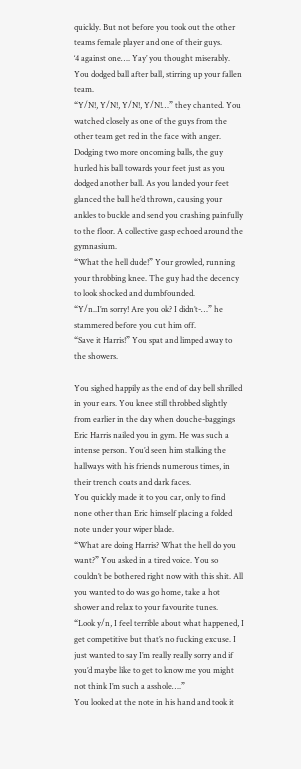quickly. But not before you took out the other teams female player and one of their guys.
‘4 against one…. Yay’ you thought miserably. You dodged ball after ball, stirring up your fallen team.
“Y/N!, Y/N!, Y/N!, Y/N!…” they chanted. You watched closely as one of the guys from the other team get red in the face with anger. Dodging two more oncoming balls, the guy hurled his ball towards your feet just as you dodged another ball. As you landed your feet glanced the ball he’d thrown, causing your ankles to buckle and send you crashing painfully to the floor. A collective gasp echoed around the gymnasium.
“What the hell dude!” Your growled, running your throbbing knee. The guy had the decency to look shocked and dumbfounded.
“Y/n..I’m sorry! Are you ok? I didn’t-…” he stammered before you cut him off.
“Save it Harris!” You spat and limped away to the showers.

You sighed happily as the end of day bell shrilled in your ears. You knee still throbbed slightly from earlier in the day when douche-baggings Eric Harris nailed you in gym. He was such a intense person. You’d seen him stalking the hallways with his friends numerous times, in their trench coats and dark faces.
You quickly made it to you car, only to find none other than Eric himself placing a folded note under your wiper blade.
“What are doing Harris? What the hell do you want?” You asked in a tired voice. You so couldn’t be bothered right now with this shit. All you wanted to do was go home, take a hot shower and relax to your favourite tunes.
“Look y/n, I feel terrible about what happened, I get competitive but that’s no fucking excuse. I just wanted to say I’m really really sorry and if you’d maybe like to get to know me you might not think I’m such a asshole….”
You looked at the note in his hand and took it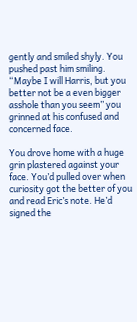gently and smiled shyly. You pushed past him smiling.
“Maybe I will Harris, but you better not be a even bigger asshole than you seem” you grinned at his confused and concerned face.

You drove home with a huge grin plastered against your face. You’d pulled over when curiosity got the better of you and read Eric’s note. He’d signed the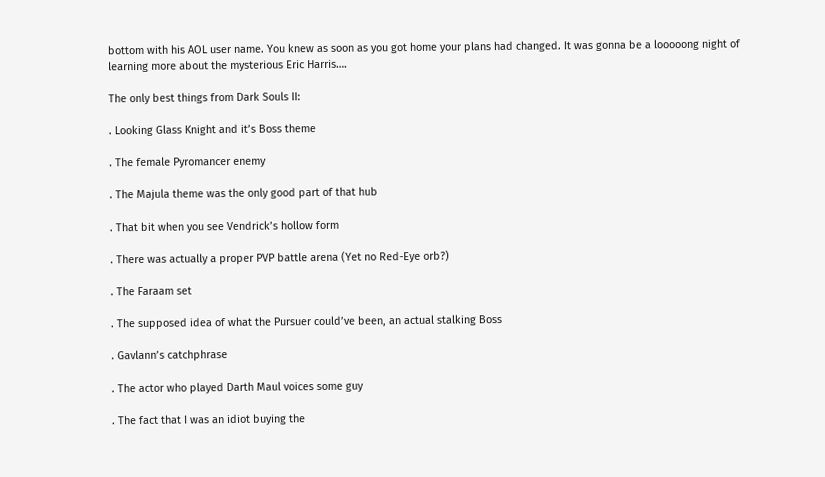bottom with his AOL user name. You knew as soon as you got home your plans had changed. It was gonna be a looooong night of learning more about the mysterious Eric Harris….

The only best things from Dark Souls II:

. Looking Glass Knight and it’s Boss theme

. The female Pyromancer enemy

. The Majula theme was the only good part of that hub

. That bit when you see Vendrick’s hollow form

. There was actually a proper PVP battle arena (Yet no Red-Eye orb?)

. The Faraam set

. The supposed idea of what the Pursuer could’ve been, an actual stalking Boss

. Gavlann’s catchphrase

. The actor who played Darth Maul voices some guy

. The fact that I was an idiot buying the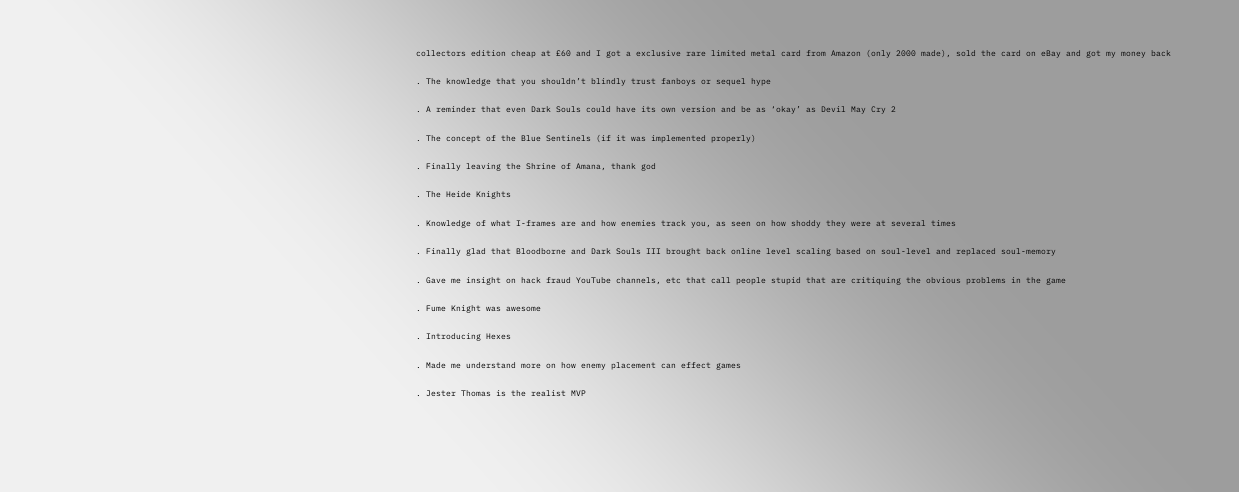collectors edition cheap at £60 and I got a exclusive rare limited metal card from Amazon (only 2000 made), sold the card on eBay and got my money back

. The knowledge that you shouldn’t blindly trust fanboys or sequel hype

. A reminder that even Dark Souls could have its own version and be as ‘okay’ as Devil May Cry 2

. The concept of the Blue Sentinels (if it was implemented properly)

. Finally leaving the Shrine of Amana, thank god

. The Heide Knights

. Knowledge of what I-frames are and how enemies track you, as seen on how shoddy they were at several times

. Finally glad that Bloodborne and Dark Souls III brought back online level scaling based on soul-level and replaced soul-memory

. Gave me insight on hack fraud YouTube channels, etc that call people stupid that are critiquing the obvious problems in the game

. Fume Knight was awesome

. Introducing Hexes

. Made me understand more on how enemy placement can effect games

. Jester Thomas is the realist MVP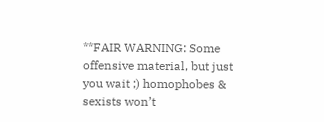**FAIR WARNING: Some offensive material, but just you wait ;) homophobes & sexists won’t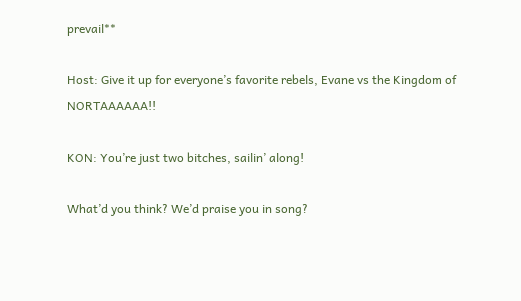prevail**

Host: Give it up for everyone’s favorite rebels, Evane vs the Kingdom of NORTAAAAAA!!

KON: You’re just two bitches, sailin’ along!

What’d you think? We’d praise you in song?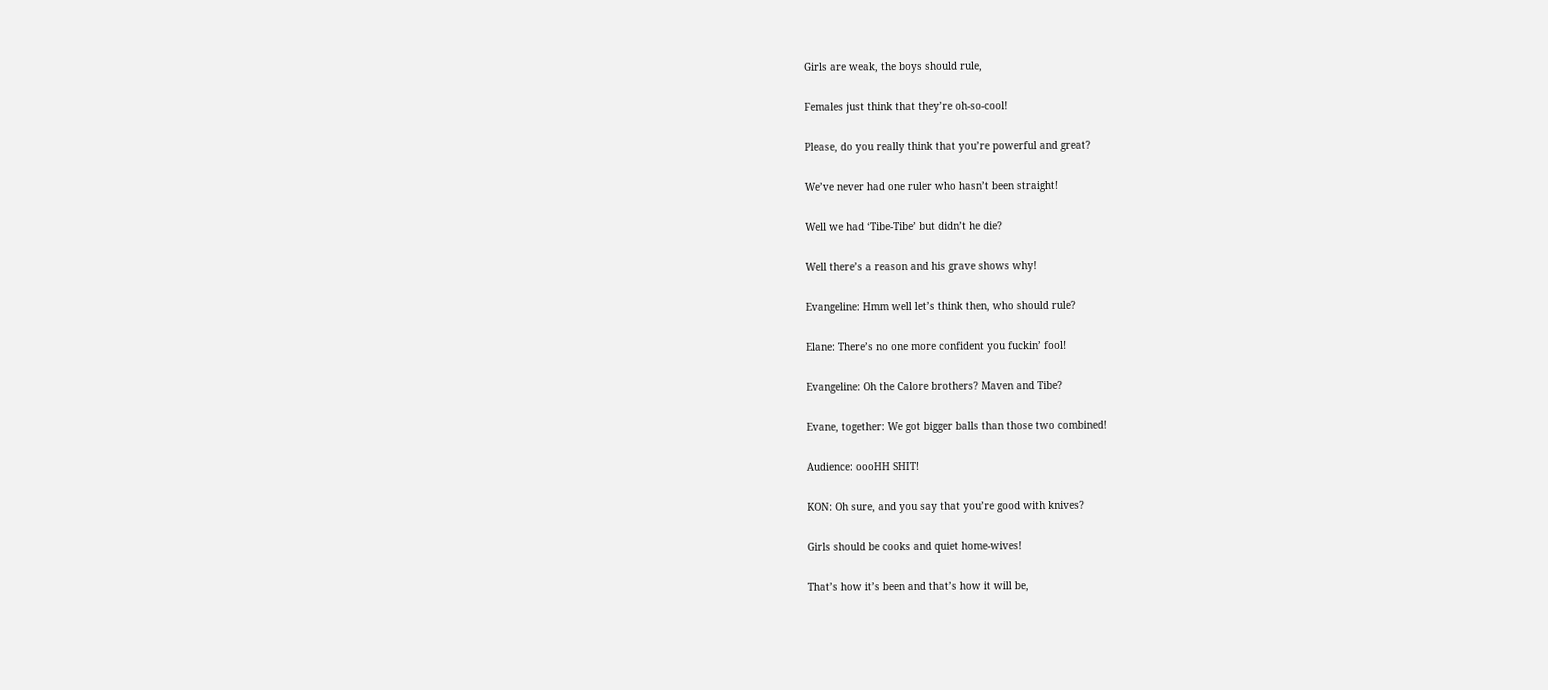Girls are weak, the boys should rule,

Females just think that they’re oh-so-cool!

Please, do you really think that you’re powerful and great?

We’ve never had one ruler who hasn’t been straight!

Well we had ‘Tibe-Tibe’ but didn’t he die?

Well there’s a reason and his grave shows why!

Evangeline: Hmm well let’s think then, who should rule?

Elane: There’s no one more confident you fuckin’ fool!

Evangeline: Oh the Calore brothers? Maven and Tibe?

Evane, together: We got bigger balls than those two combined!

Audience: oooHH SHIT!

KON: Oh sure, and you say that you’re good with knives?

Girls should be cooks and quiet home-wives!

That’s how it’s been and that’s how it will be,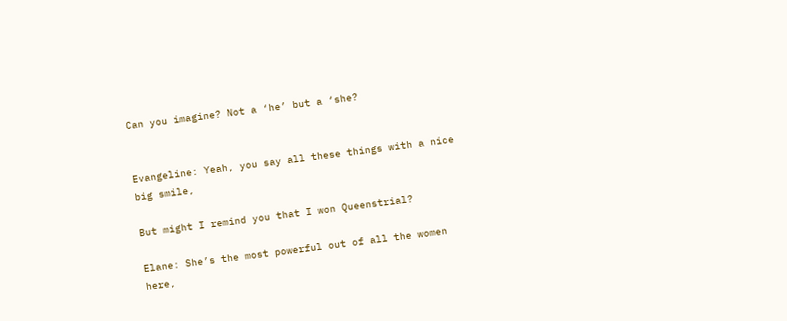Can you imagine? Not a ‘he’ but a ‘she?


Evangeline: Yeah, you say all these things with a nice big smile,

But might I remind you that I won Queenstrial?

Elane: She’s the most powerful out of all the women here,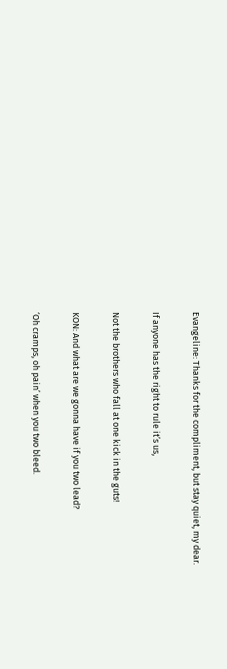Evangeline: Thanks for the compliment, but stay quiet, my dear.

If anyone has the right to rule it’s us,

Not the brothers who fall at one kick in the guts!

KON: And what are we gonna have if you two lead?

‘Oh cramps, oh pain’ when you two bleed.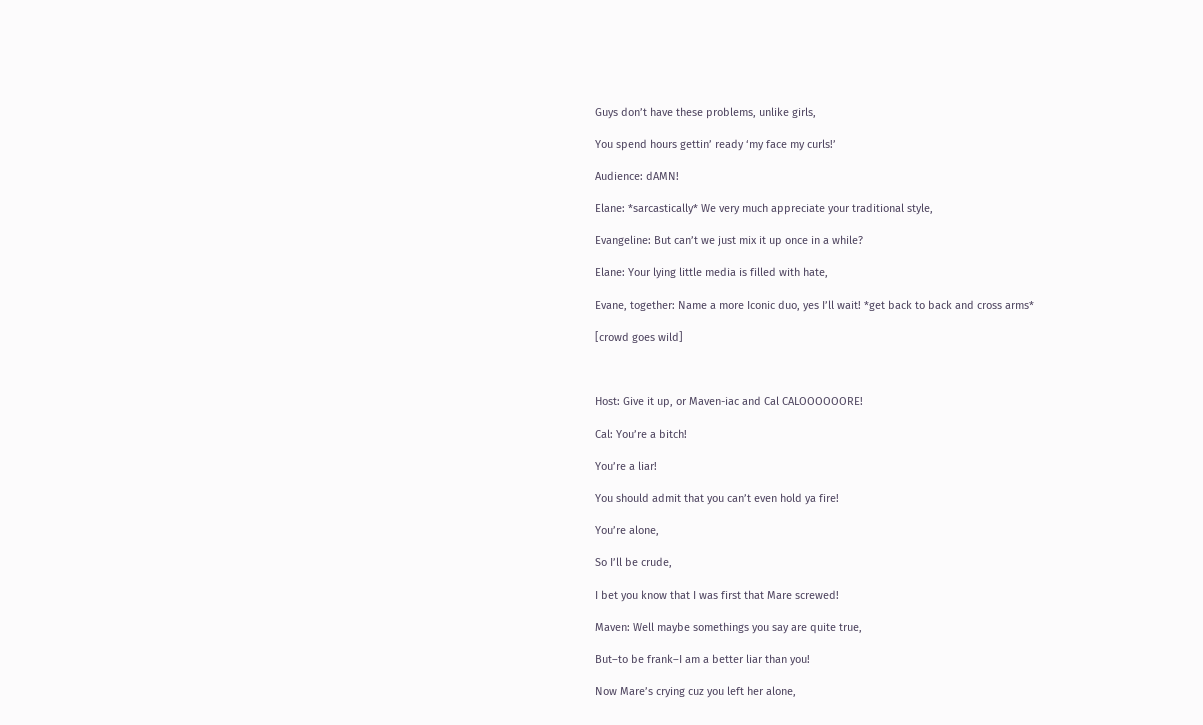Guys don’t have these problems, unlike girls,

You spend hours gettin’ ready ‘my face my curls!’

Audience: dAMN!

Elane: *sarcastically* We very much appreciate your traditional style,

Evangeline: But can’t we just mix it up once in a while?

Elane: Your lying little media is filled with hate,

Evane, together: Name a more Iconic duo, yes I’ll wait! *get back to back and cross arms*

[crowd goes wild]



Host: Give it up, or Maven-iac and Cal CALOOOOOORE!

Cal: You’re a bitch!

You’re a liar!

You should admit that you can’t even hold ya fire!

You’re alone,

So I’ll be crude,

I bet you know that I was first that Mare screwed!

Maven: Well maybe somethings you say are quite true,

But–to be frank–I am a better liar than you!

Now Mare’s crying cuz you left her alone,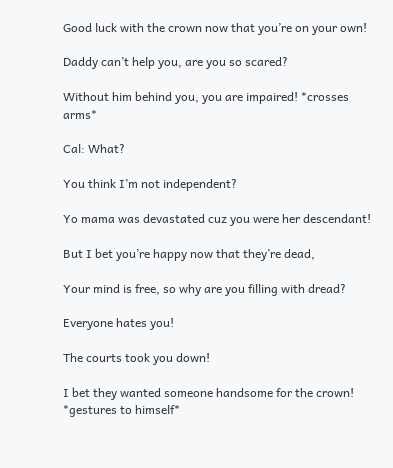Good luck with the crown now that you’re on your own!

Daddy can’t help you, are you so scared?

Without him behind you, you are impaired! *crosses arms*

Cal: What?

You think I’m not independent?

Yo mama was devastated cuz you were her descendant!

But I bet you’re happy now that they’re dead,

Your mind is free, so why are you filling with dread?

Everyone hates you!

The courts took you down!

I bet they wanted someone handsome for the crown! *gestures to himself*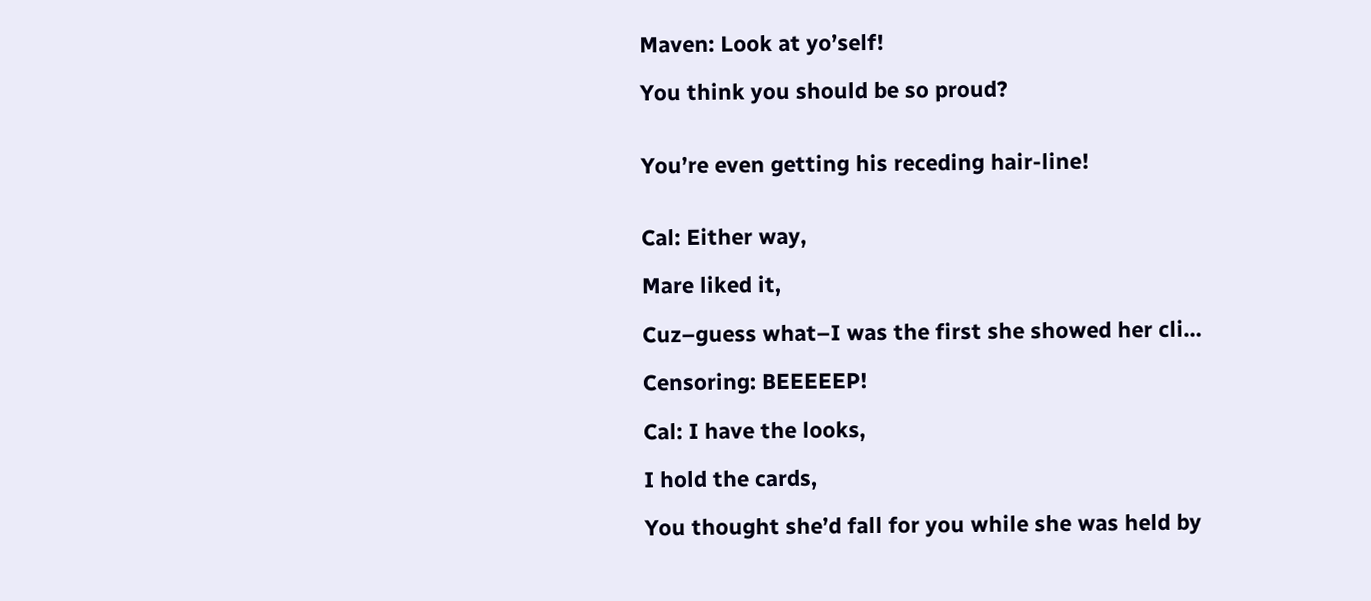Maven: Look at yo’self!

You think you should be so proud?


You’re even getting his receding hair-line!


Cal: Either way,

Mare liked it,

Cuz–guess what–I was the first she showed her cli…

Censoring: BEEEEEP!

Cal: I have the looks,

I hold the cards,

You thought she’d fall for you while she was held by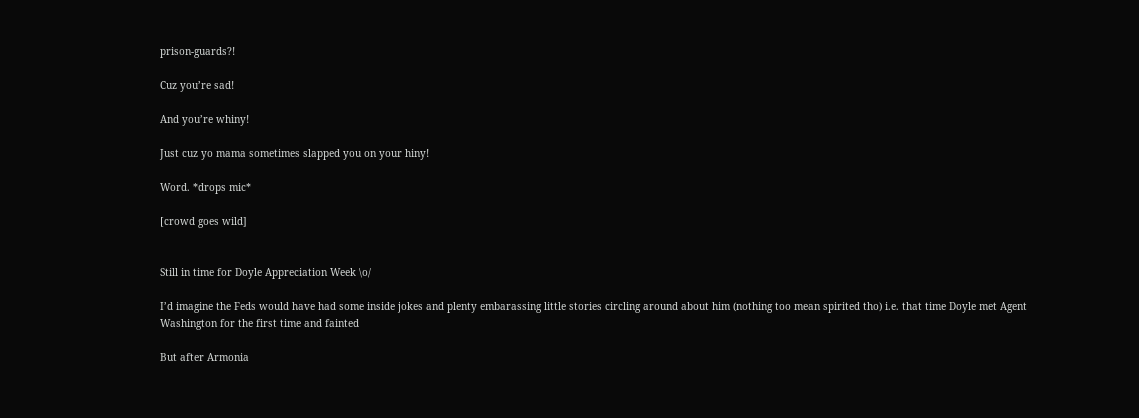prison-guards?!

Cuz you’re sad!

And you’re whiny!

Just cuz yo mama sometimes slapped you on your hiny!

Word. *drops mic*

[crowd goes wild]


Still in time for Doyle Appreciation Week \o/

I’d imagine the Feds would have had some inside jokes and plenty embarassing little stories circling around about him (nothing too mean spirited tho) i.e. that time Doyle met Agent Washington for the first time and fainted

But after Armonia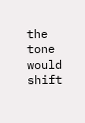the tone would shift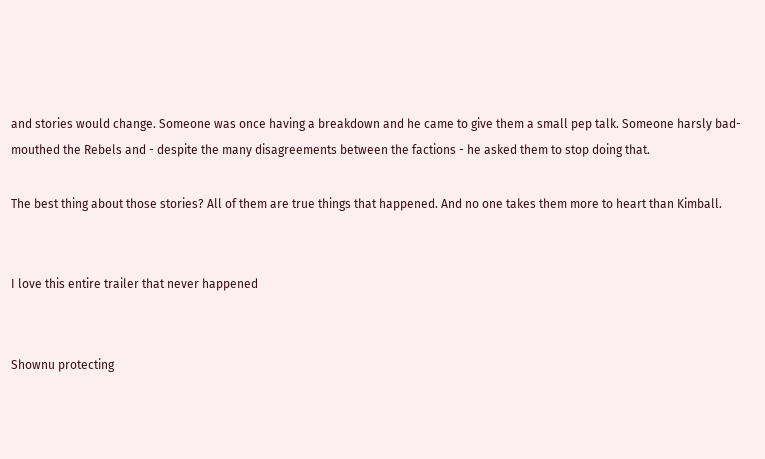and stories would change. Someone was once having a breakdown and he came to give them a small pep talk. Someone harsly bad-mouthed the Rebels and - despite the many disagreements between the factions - he asked them to stop doing that.

The best thing about those stories? All of them are true things that happened. And no one takes them more to heart than Kimball.


I love this entire trailer that never happened


Shownu protecting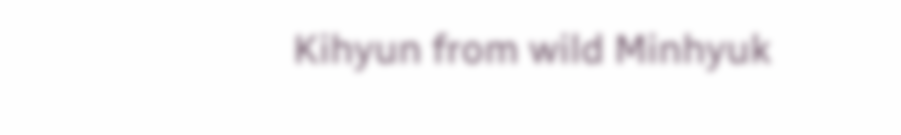Kihyun from wild Minhyuk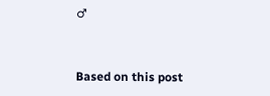♂


Based on this post